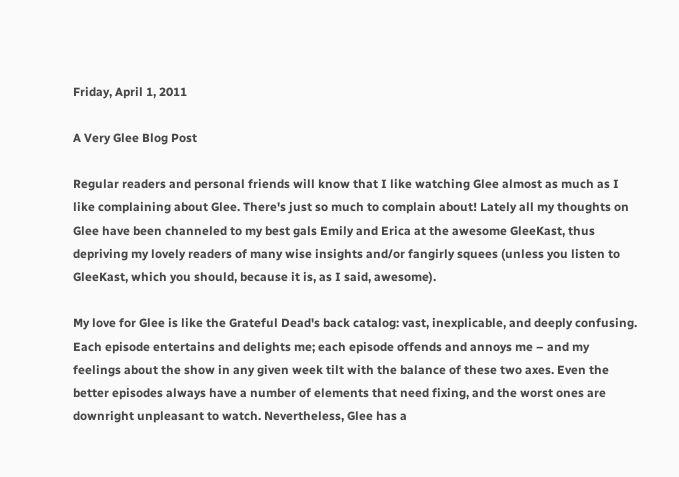Friday, April 1, 2011

A Very Glee Blog Post

Regular readers and personal friends will know that I like watching Glee almost as much as I like complaining about Glee. There's just so much to complain about! Lately all my thoughts on Glee have been channeled to my best gals Emily and Erica at the awesome GleeKast, thus depriving my lovely readers of many wise insights and/or fangirly squees (unless you listen to GleeKast, which you should, because it is, as I said, awesome).

My love for Glee is like the Grateful Dead's back catalog: vast, inexplicable, and deeply confusing. Each episode entertains and delights me; each episode offends and annoys me – and my feelings about the show in any given week tilt with the balance of these two axes. Even the better episodes always have a number of elements that need fixing, and the worst ones are downright unpleasant to watch. Nevertheless, Glee has a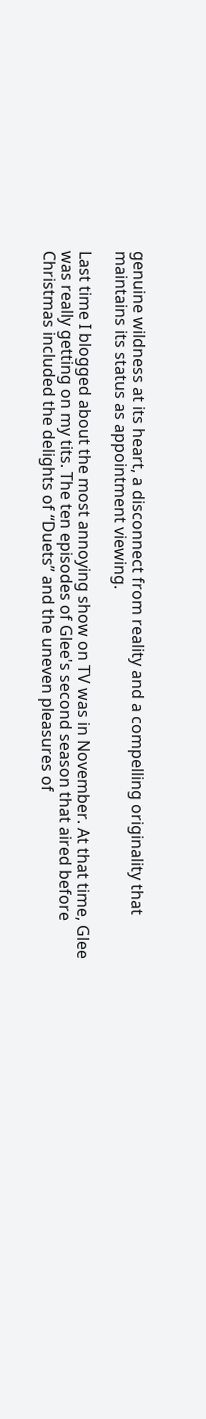genuine wildness at its heart, a disconnect from reality and a compelling originality that maintains its status as appointment viewing.

Last time I blogged about the most annoying show on TV was in November. At that time, Glee was really getting on my tits. The ten episodes of Glee's second season that aired before Christmas included the delights of “Duets” and the uneven pleasures of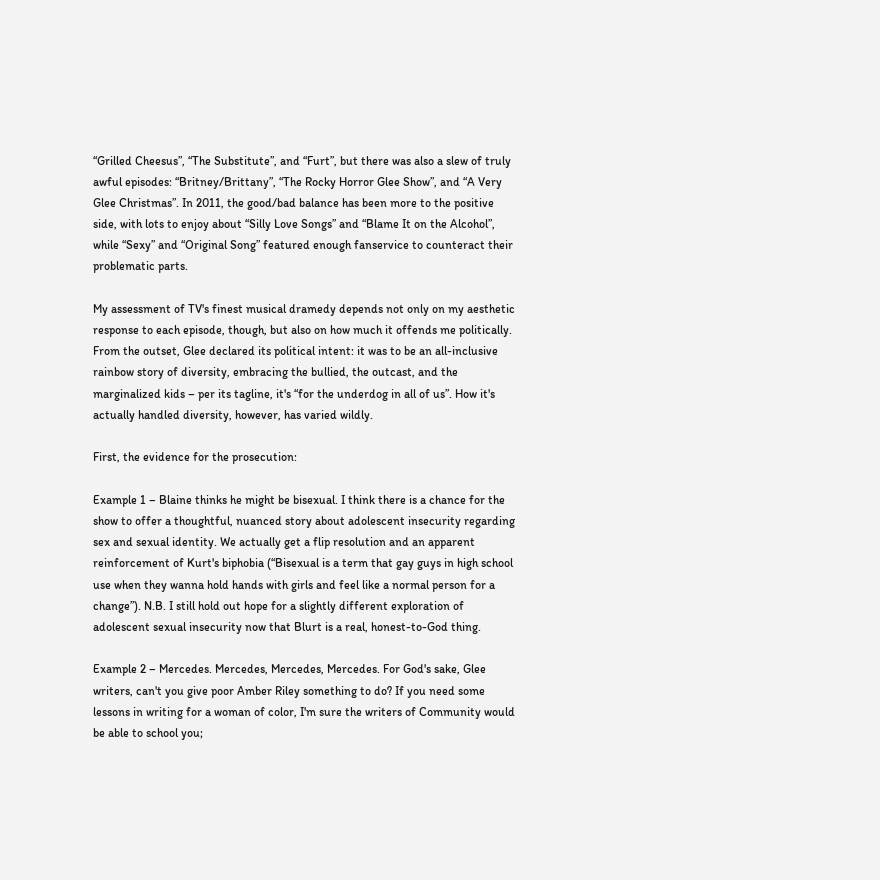“Grilled Cheesus”, “The Substitute”, and “Furt”, but there was also a slew of truly awful episodes: “Britney/Brittany”, “The Rocky Horror Glee Show”, and “A Very Glee Christmas”. In 2011, the good/bad balance has been more to the positive side, with lots to enjoy about “Silly Love Songs” and “Blame It on the Alcohol”, while “Sexy” and “Original Song” featured enough fanservice to counteract their problematic parts.

My assessment of TV's finest musical dramedy depends not only on my aesthetic response to each episode, though, but also on how much it offends me politically. From the outset, Glee declared its political intent: it was to be an all-inclusive rainbow story of diversity, embracing the bullied, the outcast, and the marginalized kids – per its tagline, it's “for the underdog in all of us”. How it's actually handled diversity, however, has varied wildly.

First, the evidence for the prosecution:

Example 1 – Blaine thinks he might be bisexual. I think there is a chance for the show to offer a thoughtful, nuanced story about adolescent insecurity regarding sex and sexual identity. We actually get a flip resolution and an apparent reinforcement of Kurt's biphobia (“Bisexual is a term that gay guys in high school use when they wanna hold hands with girls and feel like a normal person for a change”). N.B. I still hold out hope for a slightly different exploration of adolescent sexual insecurity now that Blurt is a real, honest-to-God thing.

Example 2 – Mercedes. Mercedes, Mercedes, Mercedes. For God's sake, Glee writers, can't you give poor Amber Riley something to do? If you need some lessons in writing for a woman of color, I'm sure the writers of Community would be able to school you;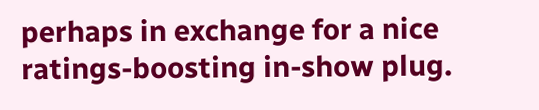perhaps in exchange for a nice ratings-boosting in-show plug.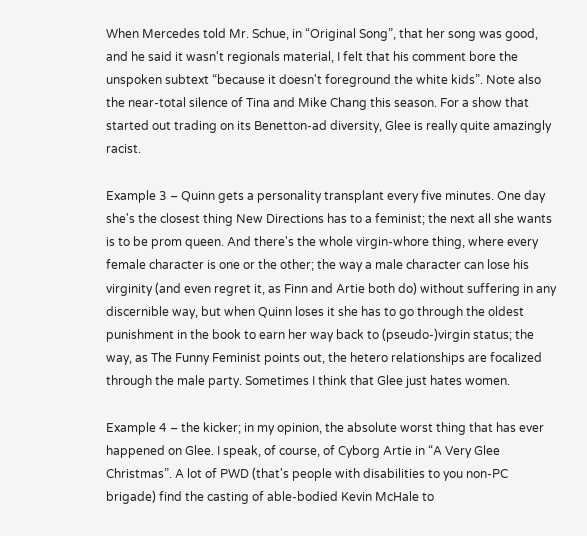When Mercedes told Mr. Schue, in “Original Song”, that her song was good, and he said it wasn't regionals material, I felt that his comment bore the unspoken subtext “because it doesn't foreground the white kids”. Note also the near-total silence of Tina and Mike Chang this season. For a show that started out trading on its Benetton-ad diversity, Glee is really quite amazingly racist.

Example 3 – Quinn gets a personality transplant every five minutes. One day she's the closest thing New Directions has to a feminist; the next all she wants is to be prom queen. And there's the whole virgin-whore thing, where every female character is one or the other; the way a male character can lose his virginity (and even regret it, as Finn and Artie both do) without suffering in any discernible way, but when Quinn loses it she has to go through the oldest punishment in the book to earn her way back to (pseudo-)virgin status; the way, as The Funny Feminist points out, the hetero relationships are focalized through the male party. Sometimes I think that Glee just hates women.

Example 4 – the kicker; in my opinion, the absolute worst thing that has ever happened on Glee. I speak, of course, of Cyborg Artie in “A Very Glee Christmas”. A lot of PWD (that's people with disabilities to you non-PC brigade) find the casting of able-bodied Kevin McHale to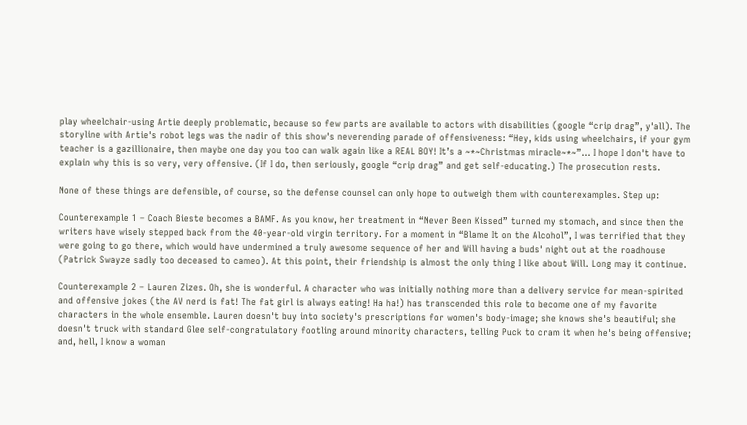play wheelchair-using Artie deeply problematic, because so few parts are available to actors with disabilities (google “crip drag”, y'all). The storyline with Artie's robot legs was the nadir of this show's neverending parade of offensiveness: “Hey, kids using wheelchairs, if your gym teacher is a gazillionaire, then maybe one day you too can walk again like a REAL BOY! It’s a ~*~Christmas miracle~*~”... I hope I don't have to explain why this is so very, very offensive. (If I do, then seriously, google “crip drag” and get self-educating.) The prosecution rests.

None of these things are defensible, of course, so the defense counsel can only hope to outweigh them with counterexamples. Step up:

Counterexample 1 – Coach Bieste becomes a BAMF. As you know, her treatment in “Never Been Kissed” turned my stomach, and since then the writers have wisely stepped back from the 40-year-old virgin territory. For a moment in “Blame It on the Alcohol”, I was terrified that they were going to go there, which would have undermined a truly awesome sequence of her and Will having a buds' night out at the roadhouse (Patrick Swayze sadly too deceased to cameo). At this point, their friendship is almost the only thing I like about Will. Long may it continue.

Counterexample 2 – Lauren Zizes. Oh, she is wonderful. A character who was initially nothing more than a delivery service for mean-spirited and offensive jokes (the AV nerd is fat! The fat girl is always eating! Ha ha!) has transcended this role to become one of my favorite characters in the whole ensemble. Lauren doesn't buy into society's prescriptions for women's body-image; she knows she's beautiful; she doesn't truck with standard Glee self-congratulatory footling around minority characters, telling Puck to cram it when he's being offensive; and, hell, I know a woman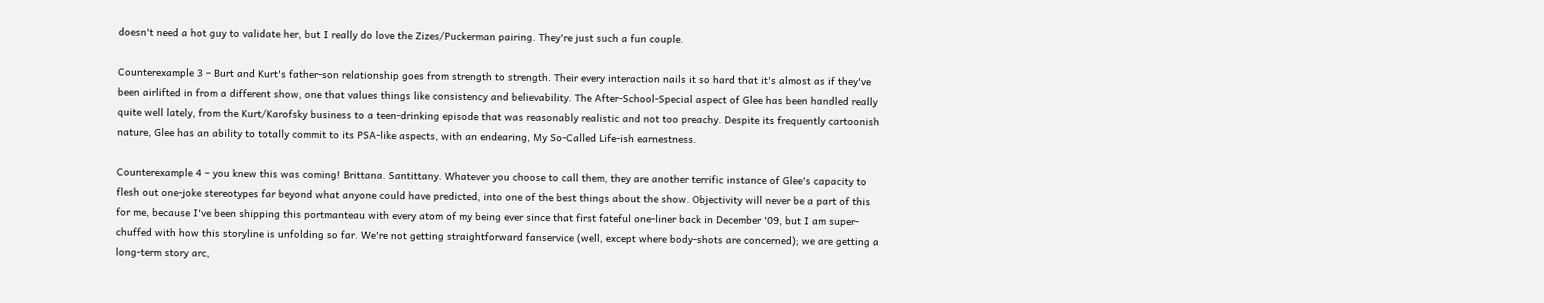doesn't need a hot guy to validate her, but I really do love the Zizes/Puckerman pairing. They're just such a fun couple.

Counterexample 3 – Burt and Kurt's father-son relationship goes from strength to strength. Their every interaction nails it so hard that it's almost as if they've been airlifted in from a different show, one that values things like consistency and believability. The After-School-Special aspect of Glee has been handled really quite well lately, from the Kurt/Karofsky business to a teen-drinking episode that was reasonably realistic and not too preachy. Despite its frequently cartoonish nature, Glee has an ability to totally commit to its PSA-like aspects, with an endearing, My So-Called Life-ish earnestness.

Counterexample 4 – you knew this was coming! Brittana. Santittany. Whatever you choose to call them, they are another terrific instance of Glee's capacity to flesh out one-joke stereotypes far beyond what anyone could have predicted, into one of the best things about the show. Objectivity will never be a part of this for me, because I've been shipping this portmanteau with every atom of my being ever since that first fateful one-liner back in December '09, but I am super-chuffed with how this storyline is unfolding so far. We're not getting straightforward fanservice (well, except where body-shots are concerned); we are getting a long-term story arc,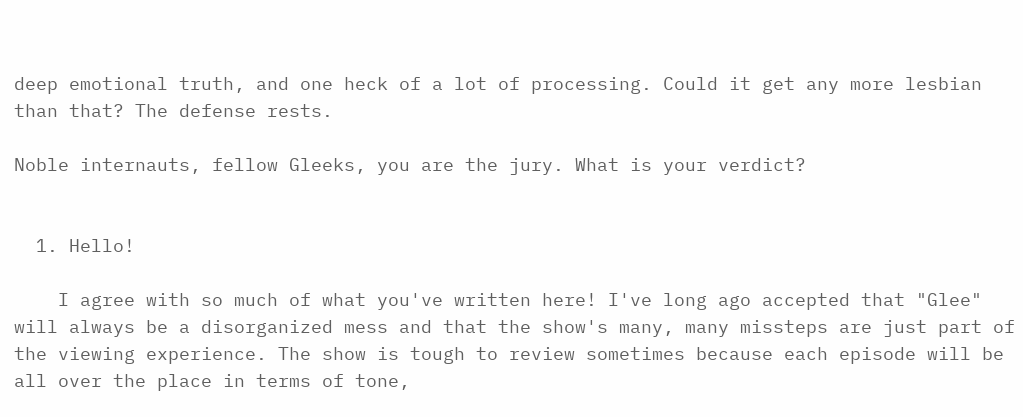deep emotional truth, and one heck of a lot of processing. Could it get any more lesbian than that? The defense rests.

Noble internauts, fellow Gleeks, you are the jury. What is your verdict?


  1. Hello!

    I agree with so much of what you've written here! I've long ago accepted that "Glee" will always be a disorganized mess and that the show's many, many missteps are just part of the viewing experience. The show is tough to review sometimes because each episode will be all over the place in terms of tone,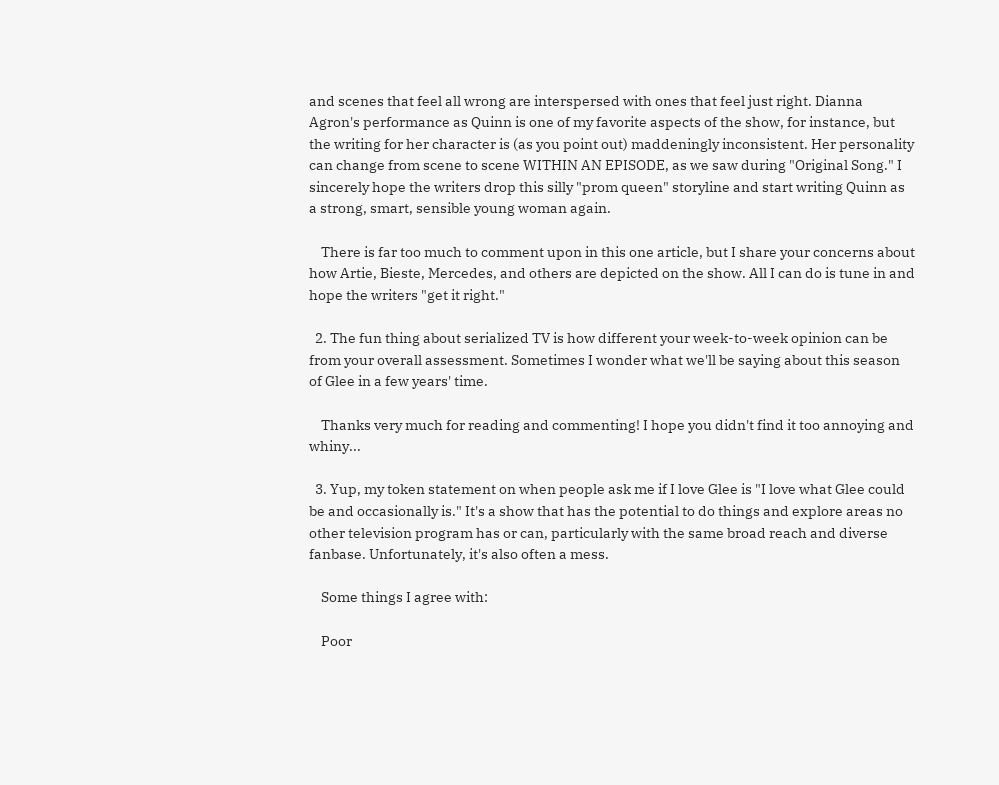and scenes that feel all wrong are interspersed with ones that feel just right. Dianna Agron's performance as Quinn is one of my favorite aspects of the show, for instance, but the writing for her character is (as you point out) maddeningly inconsistent. Her personality can change from scene to scene WITHIN AN EPISODE, as we saw during "Original Song." I sincerely hope the writers drop this silly "prom queen" storyline and start writing Quinn as a strong, smart, sensible young woman again.

    There is far too much to comment upon in this one article, but I share your concerns about how Artie, Bieste, Mercedes, and others are depicted on the show. All I can do is tune in and hope the writers "get it right."

  2. The fun thing about serialized TV is how different your week-to-week opinion can be from your overall assessment. Sometimes I wonder what we'll be saying about this season of Glee in a few years' time.

    Thanks very much for reading and commenting! I hope you didn't find it too annoying and whiny...

  3. Yup, my token statement on when people ask me if I love Glee is "I love what Glee could be and occasionally is." It's a show that has the potential to do things and explore areas no other television program has or can, particularly with the same broad reach and diverse fanbase. Unfortunately, it's also often a mess.

    Some things I agree with:

    Poor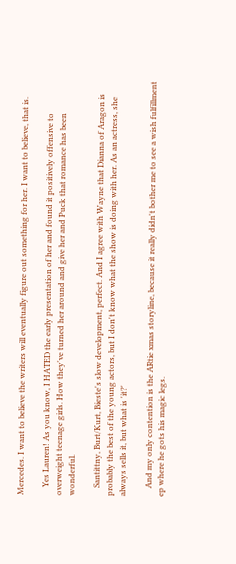Mercedes. I want to believe the writers will eventually figure out something for her. I want to believe, that is.

    Yes Lauren! As you know, I HATED the early presentation of her and found it positively offensive to overweight teenage girls. How they've turned her around and give her and Puck that romance has been wonderful.

    Santittny, Burt/Kurt, Bieste's slow development, perfect. And I agree with Wayne that Dianna of Aragon is probably the best of the young actors, but I don't know what the show is doing with her. As an actress, she always sells it, but what is 'it?'

    And my only contention is the ARtie xmas storyline, because it really didn't bother me to see a wish fulfillment ep where he gots his magic legs.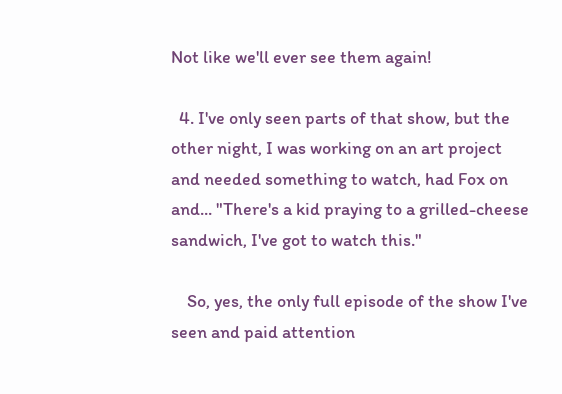Not like we'll ever see them again!

  4. I've only seen parts of that show, but the other night, I was working on an art project and needed something to watch, had Fox on and... "There's a kid praying to a grilled-cheese sandwich, I've got to watch this."

    So, yes, the only full episode of the show I've seen and paid attention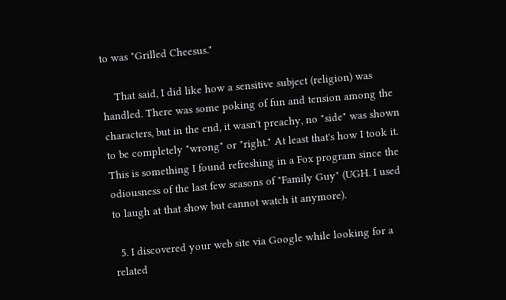to was "Grilled Cheesus."

    That said, I did like how a sensitive subject (religion) was handled. There was some poking of fun and tension among the characters, but in the end, it wasn't preachy, no "side" was shown to be completely "wrong" or "right." At least that's how I took it. This is something I found refreshing in a Fox program since the odiousness of the last few seasons of "Family Guy" (UGH. I used to laugh at that show but cannot watch it anymore).

  5. I discovered your web site via Google while looking for a related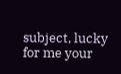subject, lucky for me your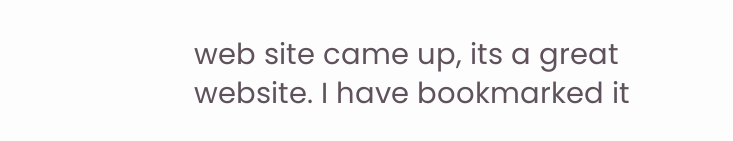web site came up, its a great website. I have bookmarked it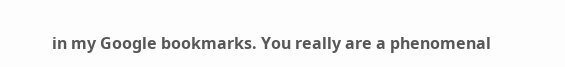in my Google bookmarks. You really are a phenomenal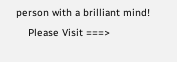person with a brilliant mind!
    Please Visit ===>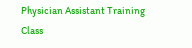Physician Assistant Training Class